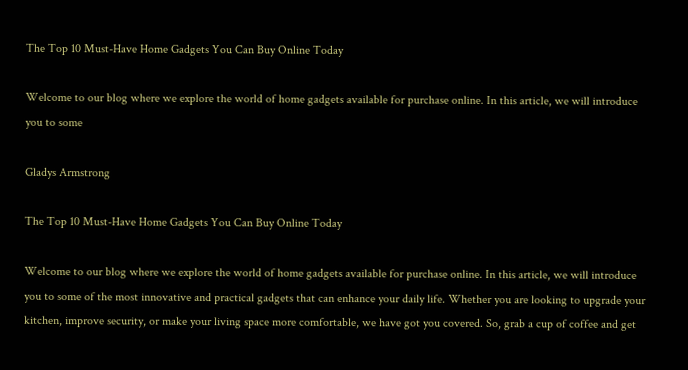The Top 10 Must-Have Home Gadgets You Can Buy Online Today

Welcome to our blog where we explore the world of home gadgets available for purchase online. In this article, we will introduce you to some

Gladys Armstrong

The Top 10 Must-Have Home Gadgets You Can Buy Online Today

Welcome to our blog where we explore the world of home gadgets available for purchase online. In this article, we will introduce you to some of the most innovative and practical gadgets that can enhance your daily life. Whether you are looking to upgrade your kitchen, improve security, or make your living space more comfortable, we have got you covered. So, grab a cup of coffee and get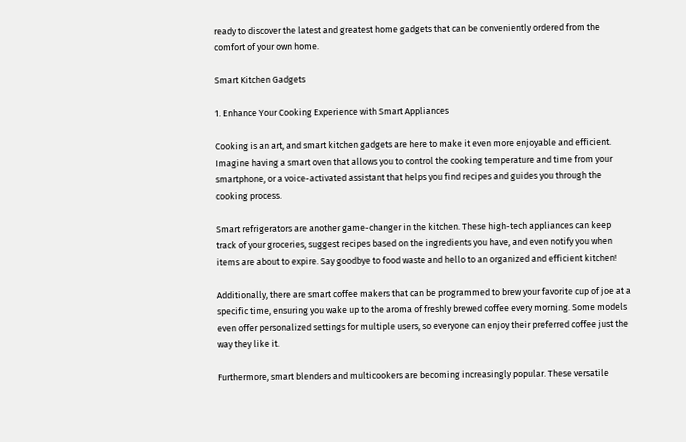ready to discover the latest and greatest home gadgets that can be conveniently ordered from the comfort of your own home.

Smart Kitchen Gadgets

1. Enhance Your Cooking Experience with Smart Appliances

Cooking is an art, and smart kitchen gadgets are here to make it even more enjoyable and efficient. Imagine having a smart oven that allows you to control the cooking temperature and time from your smartphone, or a voice-activated assistant that helps you find recipes and guides you through the cooking process.

Smart refrigerators are another game-changer in the kitchen. These high-tech appliances can keep track of your groceries, suggest recipes based on the ingredients you have, and even notify you when items are about to expire. Say goodbye to food waste and hello to an organized and efficient kitchen!

Additionally, there are smart coffee makers that can be programmed to brew your favorite cup of joe at a specific time, ensuring you wake up to the aroma of freshly brewed coffee every morning. Some models even offer personalized settings for multiple users, so everyone can enjoy their preferred coffee just the way they like it.

Furthermore, smart blenders and multicookers are becoming increasingly popular. These versatile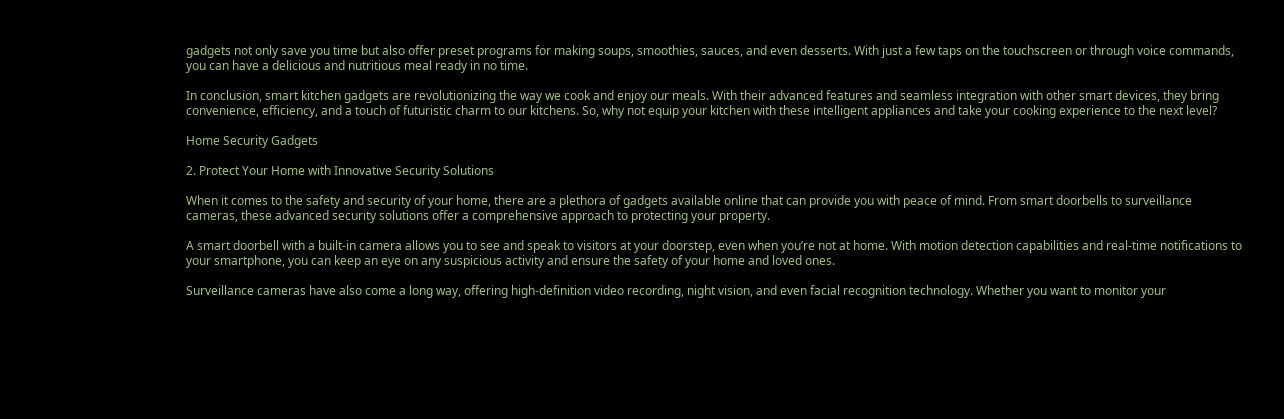gadgets not only save you time but also offer preset programs for making soups, smoothies, sauces, and even desserts. With just a few taps on the touchscreen or through voice commands, you can have a delicious and nutritious meal ready in no time.

In conclusion, smart kitchen gadgets are revolutionizing the way we cook and enjoy our meals. With their advanced features and seamless integration with other smart devices, they bring convenience, efficiency, and a touch of futuristic charm to our kitchens. So, why not equip your kitchen with these intelligent appliances and take your cooking experience to the next level?

Home Security Gadgets

2. Protect Your Home with Innovative Security Solutions

When it comes to the safety and security of your home, there are a plethora of gadgets available online that can provide you with peace of mind. From smart doorbells to surveillance cameras, these advanced security solutions offer a comprehensive approach to protecting your property.

A smart doorbell with a built-in camera allows you to see and speak to visitors at your doorstep, even when you’re not at home. With motion detection capabilities and real-time notifications to your smartphone, you can keep an eye on any suspicious activity and ensure the safety of your home and loved ones.

Surveillance cameras have also come a long way, offering high-definition video recording, night vision, and even facial recognition technology. Whether you want to monitor your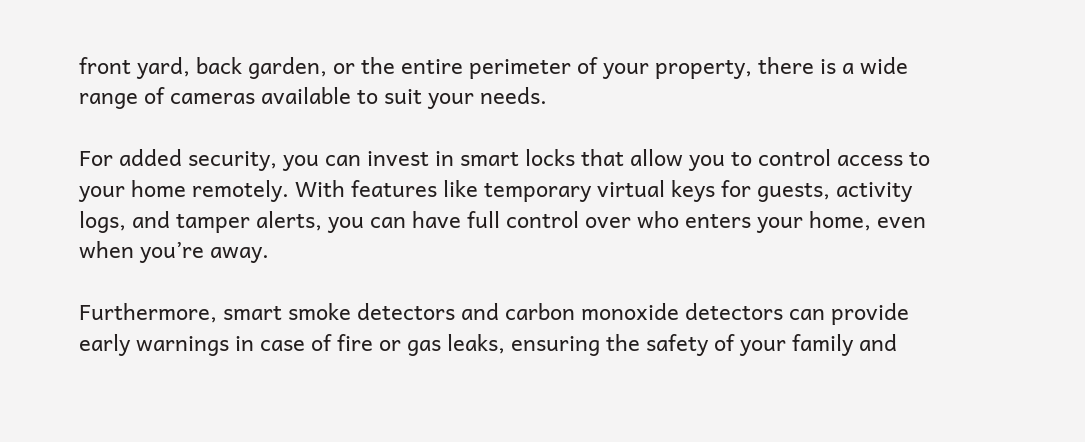front yard, back garden, or the entire perimeter of your property, there is a wide range of cameras available to suit your needs.

For added security, you can invest in smart locks that allow you to control access to your home remotely. With features like temporary virtual keys for guests, activity logs, and tamper alerts, you can have full control over who enters your home, even when you’re away.

Furthermore, smart smoke detectors and carbon monoxide detectors can provide early warnings in case of fire or gas leaks, ensuring the safety of your family and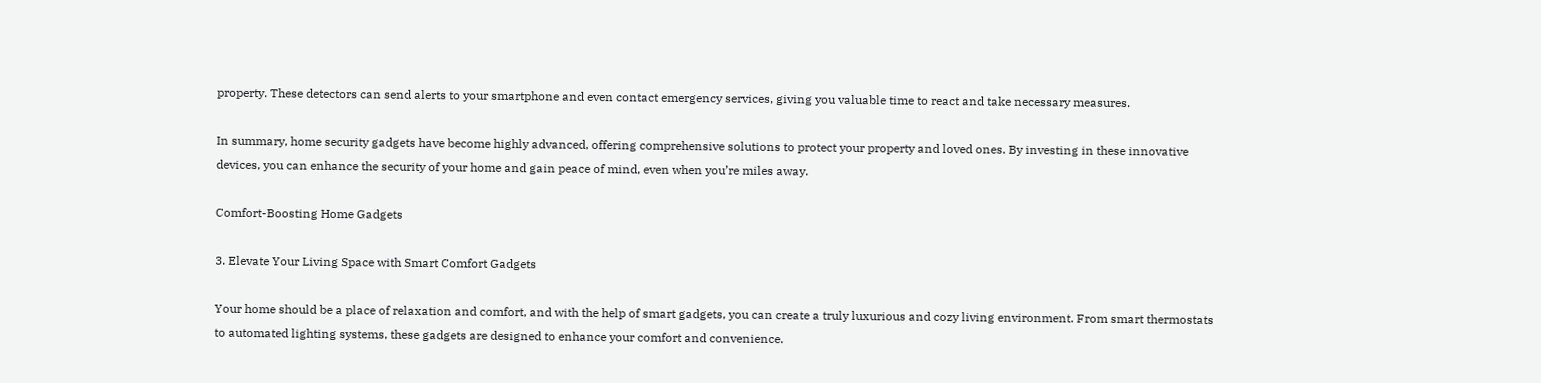property. These detectors can send alerts to your smartphone and even contact emergency services, giving you valuable time to react and take necessary measures.

In summary, home security gadgets have become highly advanced, offering comprehensive solutions to protect your property and loved ones. By investing in these innovative devices, you can enhance the security of your home and gain peace of mind, even when you’re miles away.

Comfort-Boosting Home Gadgets

3. Elevate Your Living Space with Smart Comfort Gadgets

Your home should be a place of relaxation and comfort, and with the help of smart gadgets, you can create a truly luxurious and cozy living environment. From smart thermostats to automated lighting systems, these gadgets are designed to enhance your comfort and convenience.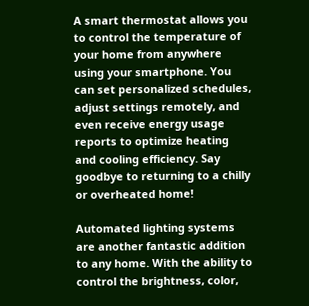A smart thermostat allows you to control the temperature of your home from anywhere using your smartphone. You can set personalized schedules, adjust settings remotely, and even receive energy usage reports to optimize heating and cooling efficiency. Say goodbye to returning to a chilly or overheated home!

Automated lighting systems are another fantastic addition to any home. With the ability to control the brightness, color,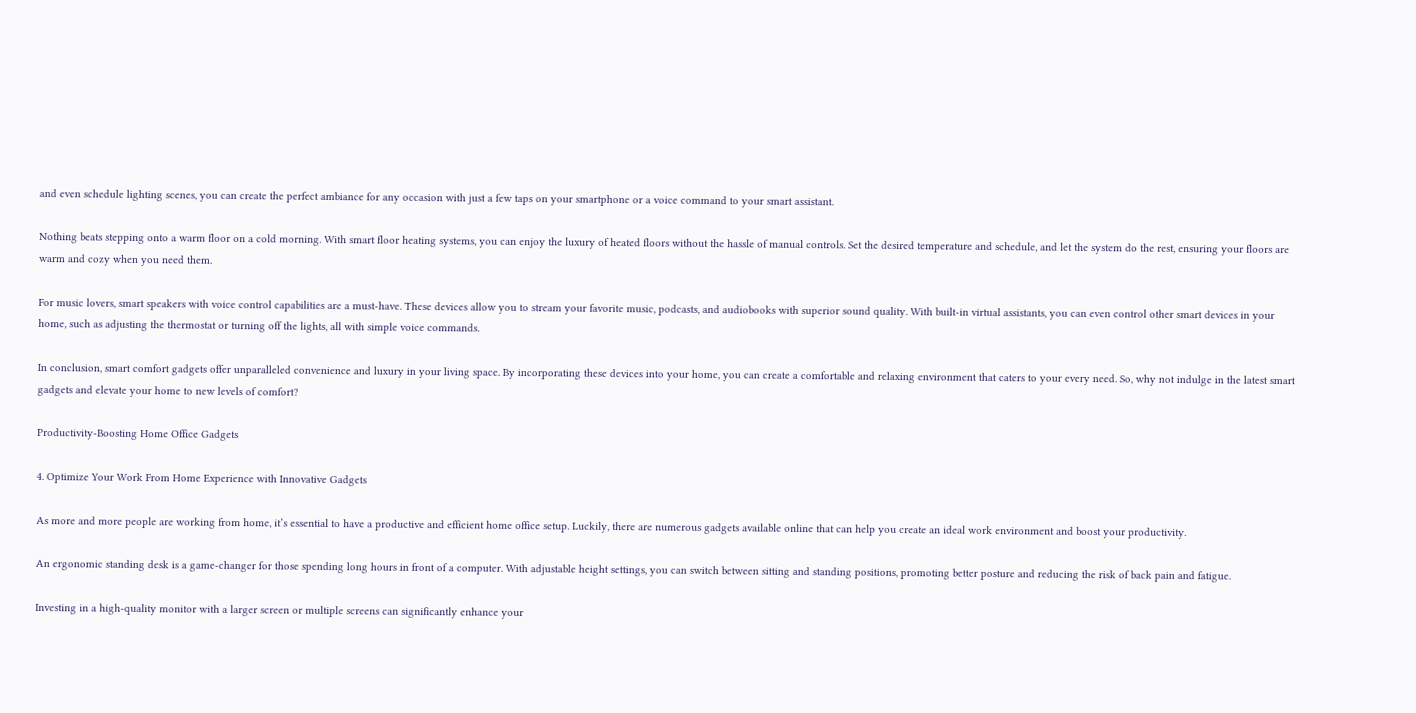and even schedule lighting scenes, you can create the perfect ambiance for any occasion with just a few taps on your smartphone or a voice command to your smart assistant.

Nothing beats stepping onto a warm floor on a cold morning. With smart floor heating systems, you can enjoy the luxury of heated floors without the hassle of manual controls. Set the desired temperature and schedule, and let the system do the rest, ensuring your floors are warm and cozy when you need them.

For music lovers, smart speakers with voice control capabilities are a must-have. These devices allow you to stream your favorite music, podcasts, and audiobooks with superior sound quality. With built-in virtual assistants, you can even control other smart devices in your home, such as adjusting the thermostat or turning off the lights, all with simple voice commands.

In conclusion, smart comfort gadgets offer unparalleled convenience and luxury in your living space. By incorporating these devices into your home, you can create a comfortable and relaxing environment that caters to your every need. So, why not indulge in the latest smart gadgets and elevate your home to new levels of comfort?

Productivity-Boosting Home Office Gadgets

4. Optimize Your Work From Home Experience with Innovative Gadgets

As more and more people are working from home, it’s essential to have a productive and efficient home office setup. Luckily, there are numerous gadgets available online that can help you create an ideal work environment and boost your productivity.

An ergonomic standing desk is a game-changer for those spending long hours in front of a computer. With adjustable height settings, you can switch between sitting and standing positions, promoting better posture and reducing the risk of back pain and fatigue.

Investing in a high-quality monitor with a larger screen or multiple screens can significantly enhance your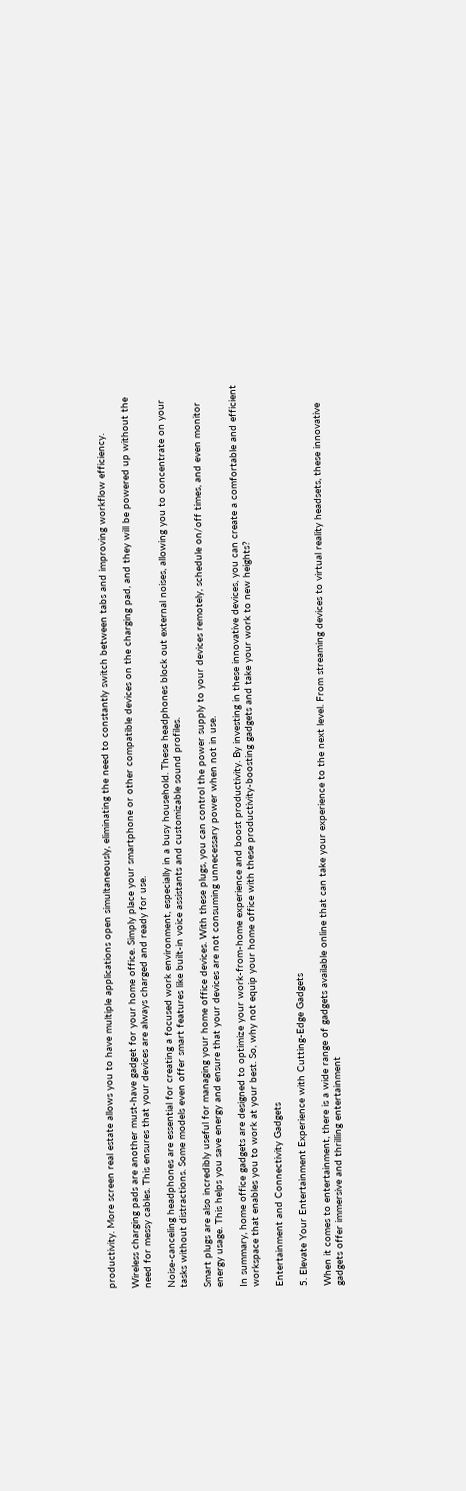productivity. More screen real estate allows you to have multiple applications open simultaneously, eliminating the need to constantly switch between tabs and improving workflow efficiency.

Wireless charging pads are another must-have gadget for your home office. Simply place your smartphone or other compatible devices on the charging pad, and they will be powered up without the need for messy cables. This ensures that your devices are always charged and ready for use.

Noise-canceling headphones are essential for creating a focused work environment, especially in a busy household. These headphones block out external noises, allowing you to concentrate on your tasks without distractions. Some models even offer smart features like built-in voice assistants and customizable sound profiles.

Smart plugs are also incredibly useful for managing your home office devices. With these plugs, you can control the power supply to your devices remotely, schedule on/off times, and even monitor energy usage. This helps you save energy and ensure that your devices are not consuming unnecessary power when not in use.

In summary, home office gadgets are designed to optimize your work-from-home experience and boost productivity. By investing in these innovative devices, you can create a comfortable and efficient workspace that enables you to work at your best. So, why not equip your home office with these productivity-boosting gadgets and take your work to new heights?

Entertainment and Connectivity Gadgets

5. Elevate Your Entertainment Experience with Cutting-Edge Gadgets

When it comes to entertainment, there is a wide range of gadgets available online that can take your experience to the next level. From streaming devices to virtual reality headsets, these innovative gadgets offer immersive and thrilling entertainment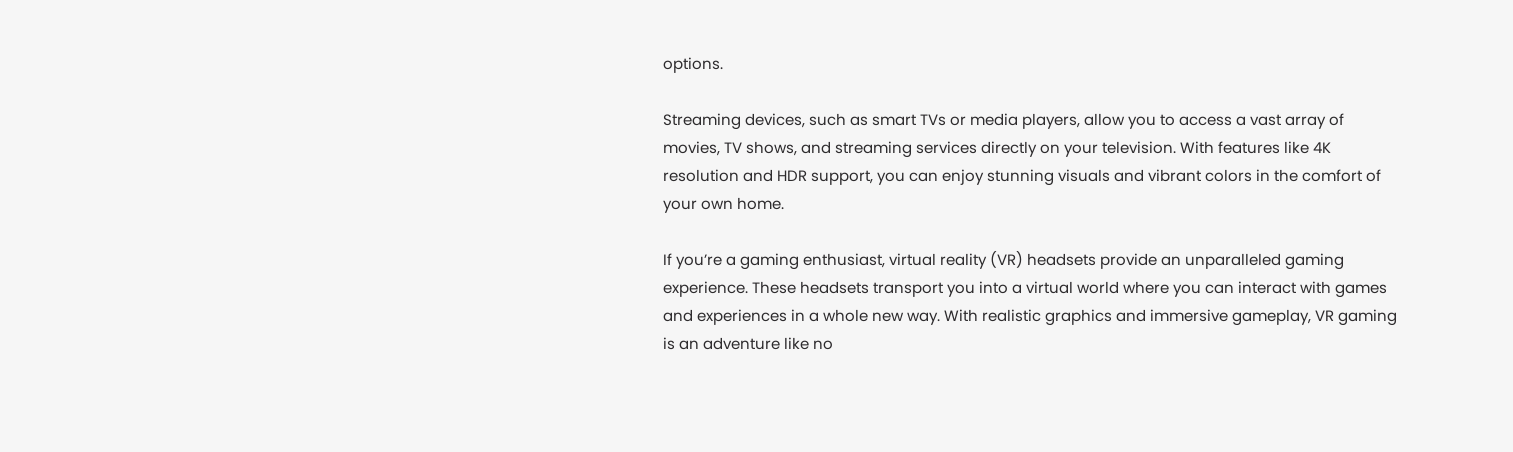options.

Streaming devices, such as smart TVs or media players, allow you to access a vast array of movies, TV shows, and streaming services directly on your television. With features like 4K resolution and HDR support, you can enjoy stunning visuals and vibrant colors in the comfort of your own home.

If you’re a gaming enthusiast, virtual reality (VR) headsets provide an unparalleled gaming experience. These headsets transport you into a virtual world where you can interact with games and experiences in a whole new way. With realistic graphics and immersive gameplay, VR gaming is an adventure like no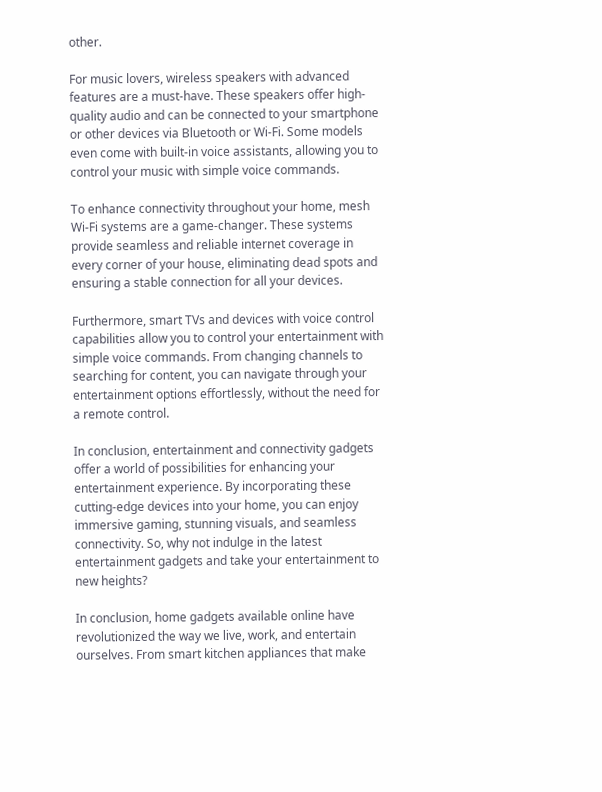other.

For music lovers, wireless speakers with advanced features are a must-have. These speakers offer high-quality audio and can be connected to your smartphone or other devices via Bluetooth or Wi-Fi. Some models even come with built-in voice assistants, allowing you to control your music with simple voice commands.

To enhance connectivity throughout your home, mesh Wi-Fi systems are a game-changer. These systems provide seamless and reliable internet coverage in every corner of your house, eliminating dead spots and ensuring a stable connection for all your devices.

Furthermore, smart TVs and devices with voice control capabilities allow you to control your entertainment with simple voice commands. From changing channels to searching for content, you can navigate through your entertainment options effortlessly, without the need for a remote control.

In conclusion, entertainment and connectivity gadgets offer a world of possibilities for enhancing your entertainment experience. By incorporating these cutting-edge devices into your home, you can enjoy immersive gaming, stunning visuals, and seamless connectivity. So, why not indulge in the latest entertainment gadgets and take your entertainment to new heights?

In conclusion, home gadgets available online have revolutionized the way we live, work, and entertain ourselves. From smart kitchen appliances that make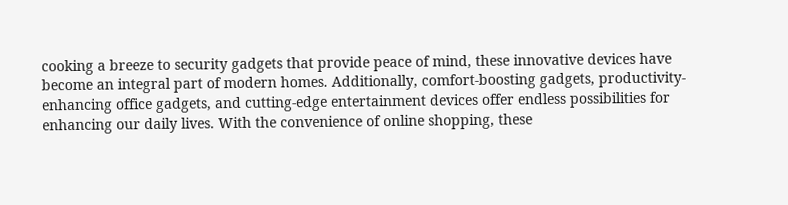cooking a breeze to security gadgets that provide peace of mind, these innovative devices have become an integral part of modern homes. Additionally, comfort-boosting gadgets, productivity-enhancing office gadgets, and cutting-edge entertainment devices offer endless possibilities for enhancing our daily lives. With the convenience of online shopping, these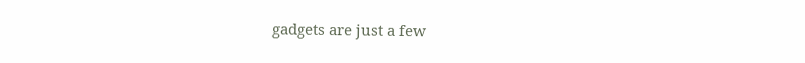gadgets are just a few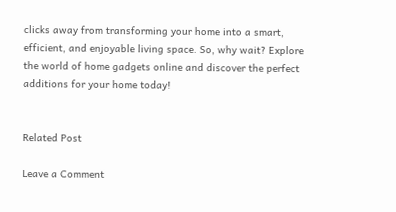clicks away from transforming your home into a smart, efficient, and enjoyable living space. So, why wait? Explore the world of home gadgets online and discover the perfect additions for your home today!


Related Post

Leave a Comment